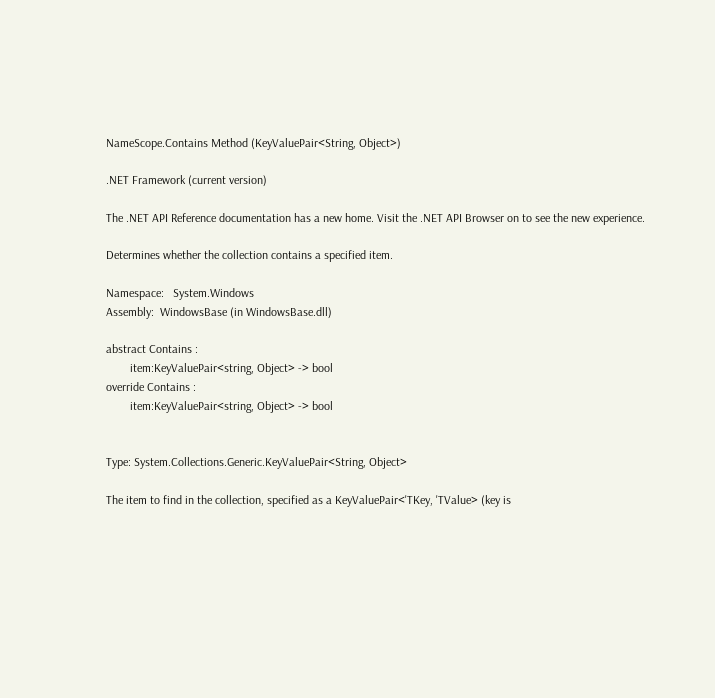NameScope.Contains Method (KeyValuePair<String, Object>)

.NET Framework (current version)

The .NET API Reference documentation has a new home. Visit the .NET API Browser on to see the new experience.

Determines whether the collection contains a specified item.

Namespace:   System.Windows
Assembly:  WindowsBase (in WindowsBase.dll)

abstract Contains :
        item:KeyValuePair<string, Object> -> bool
override Contains :
        item:KeyValuePair<string, Object> -> bool


Type: System.Collections.Generic.KeyValuePair<String, Object>

The item to find in the collection, specified as a KeyValuePair<'TKey, 'TValue> (key is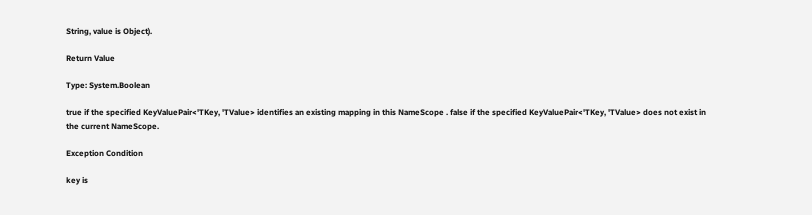String, value is Object).

Return Value

Type: System.Boolean

true if the specified KeyValuePair<'TKey, 'TValue> identifies an existing mapping in this NameScope . false if the specified KeyValuePair<'TKey, 'TValue> does not exist in the current NameScope.

Exception Condition

key is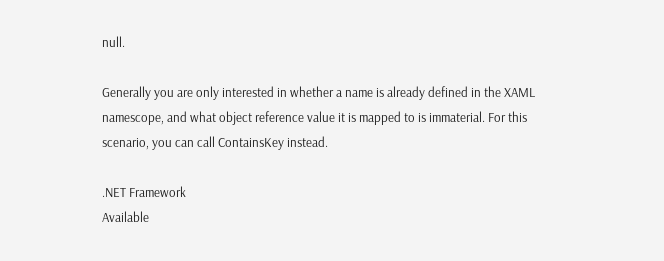null.

Generally you are only interested in whether a name is already defined in the XAML namescope, and what object reference value it is mapped to is immaterial. For this scenario, you can call ContainsKey instead.

.NET Framework
Available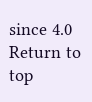since 4.0
Return to top